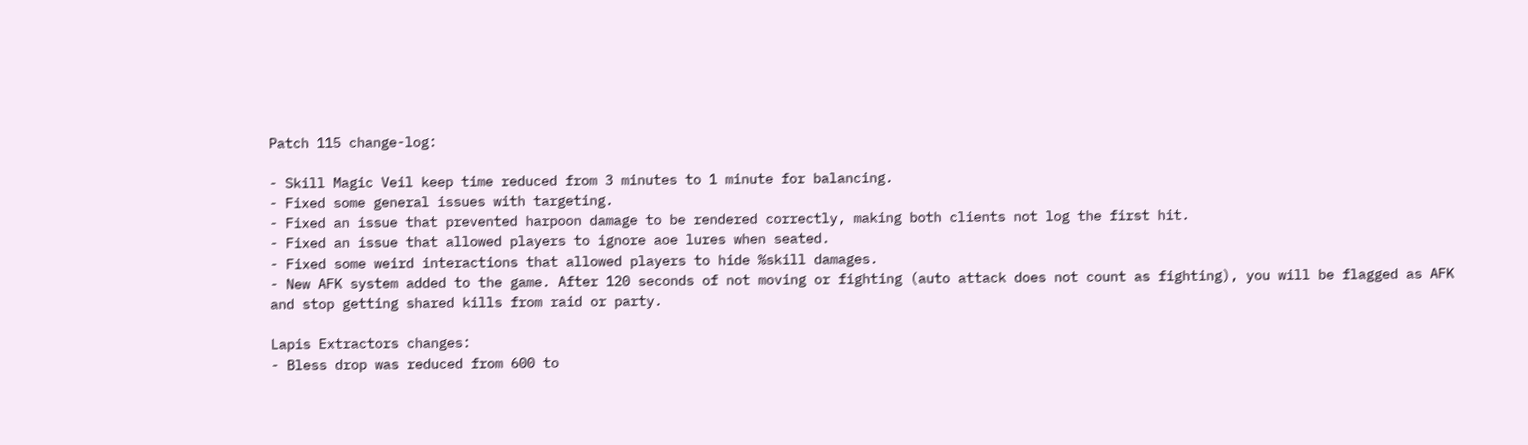Patch 115 change-log:

- Skill Magic Veil keep time reduced from 3 minutes to 1 minute for balancing.
- Fixed some general issues with targeting.
- Fixed an issue that prevented harpoon damage to be rendered correctly, making both clients not log the first hit.
- Fixed an issue that allowed players to ignore aoe lures when seated.
- Fixed some weird interactions that allowed players to hide %skill damages.
- New AFK system added to the game. After 120 seconds of not moving or fighting (auto attack does not count as fighting), you will be flagged as AFK and stop getting shared kills from raid or party.

Lapis Extractors changes:
- Bless drop was reduced from 600 to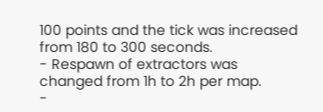100 points and the tick was increased from 180 to 300 seconds.
- Respawn of extractors was changed from 1h to 2h per map.
-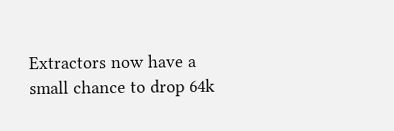Extractors now have a small chance to drop 64k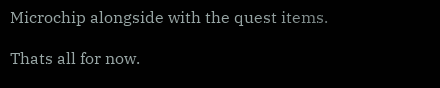Microchip alongside with the quest items.

Thats all for now.